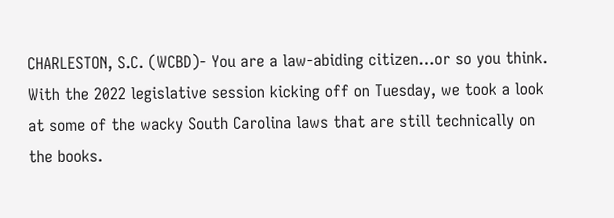CHARLESTON, S.C. (WCBD)- You are a law-abiding citizen…or so you think. With the 2022 legislative session kicking off on Tuesday, we took a look at some of the wacky South Carolina laws that are still technically on the books.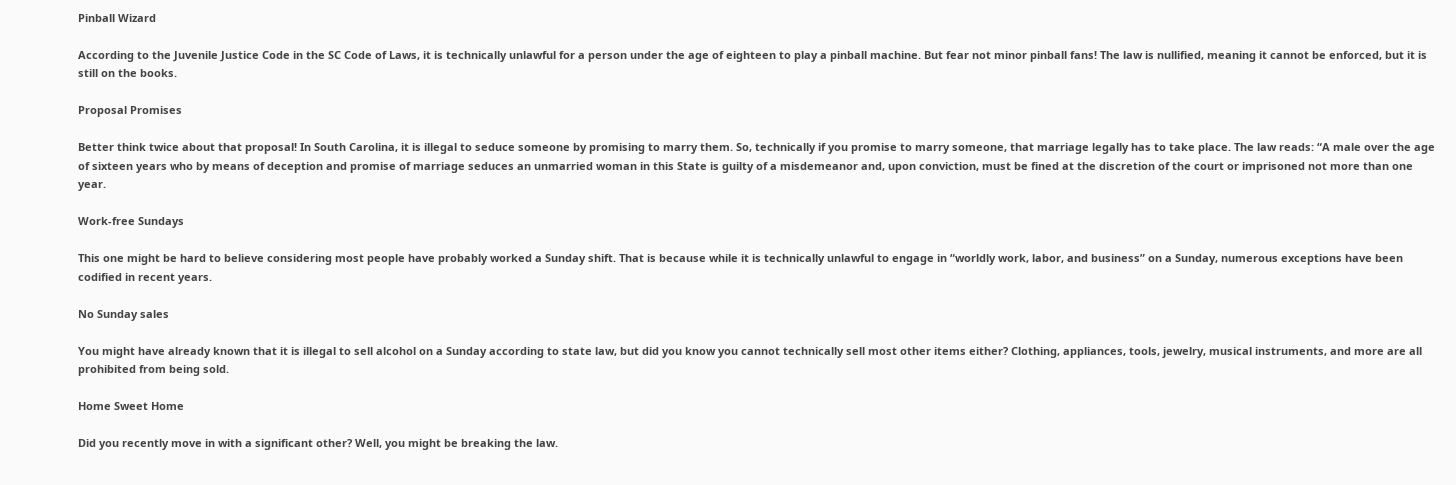Pinball Wizard

According to the Juvenile Justice Code in the SC Code of Laws, it is technically unlawful for a person under the age of eighteen to play a pinball machine. But fear not minor pinball fans! The law is nullified, meaning it cannot be enforced, but it is still on the books.

Proposal Promises

Better think twice about that proposal! In South Carolina, it is illegal to seduce someone by promising to marry them. So, technically if you promise to marry someone, that marriage legally has to take place. The law reads: “A male over the age of sixteen years who by means of deception and promise of marriage seduces an unmarried woman in this State is guilty of a misdemeanor and, upon conviction, must be fined at the discretion of the court or imprisoned not more than one year.

Work-free Sundays

This one might be hard to believe considering most people have probably worked a Sunday shift. That is because while it is technically unlawful to engage in “worldly work, labor, and business” on a Sunday, numerous exceptions have been codified in recent years.

No Sunday sales

You might have already known that it is illegal to sell alcohol on a Sunday according to state law, but did you know you cannot technically sell most other items either? Clothing, appliances, tools, jewelry, musical instruments, and more are all prohibited from being sold.

Home Sweet Home

Did you recently move in with a significant other? Well, you might be breaking the law.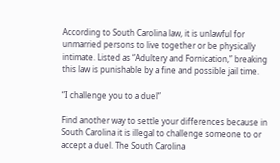According to South Carolina law, it is unlawful for unmarried persons to live together or be physically intimate. Listed as “Adultery and Fornication,” breaking this law is punishable by a fine and possible jail time.

“I challenge you to a duel”

Find another way to settle your differences because in South Carolina it is illegal to challenge someone to or accept a duel. The South Carolina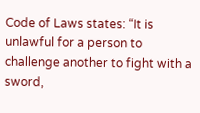Code of Laws states: “It is unlawful for a person to challenge another to fight with a sword,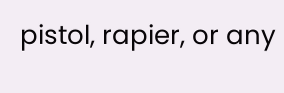pistol, rapier, or any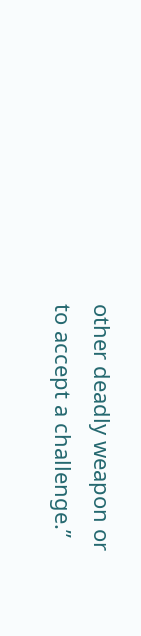other deadly weapon or to accept a challenge.”